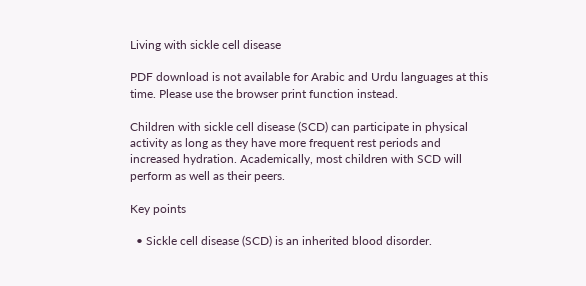Living with sickle cell disease

PDF download is not available for Arabic and Urdu languages at this time. Please use the browser print function instead.

Children with sickle cell disease (SCD) can participate in physical activity as long as they have more frequent rest periods and increased hydration. Academically, most children with SCD will perform as well as their peers.

Key points

  • Sickle cell disease (SCD) is an inherited blood disorder.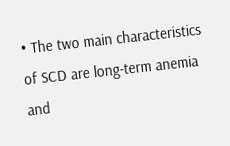• The two main characteristics of SCD are long-term anemia and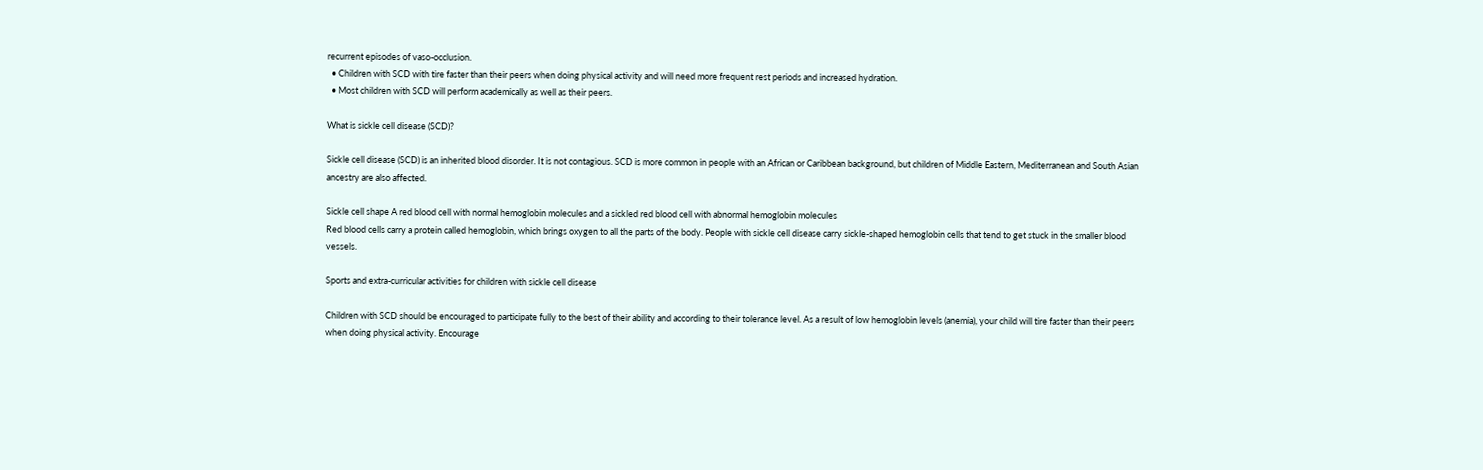recurrent episodes of vaso-occlusion.
  • Children with SCD with tire faster than their peers when doing physical activity and will need more frequent rest periods and increased hydration.
  • Most children with SCD will perform academically as well as their peers.

What is sickle cell disease (SCD)?

Sickle cell disease (SCD) is an inherited blood disorder. It is not contagious. SCD is more common in people with an African or Caribbean background, but children of Middle Eastern, Mediterranean and South Asian ancestry are also affected.

Sickle cell shape A red blood cell with normal hemoglobin molecules and a sickled red blood cell with abnormal hemoglobin molecules
Red blood cells carry a protein called hemoglobin, which brings oxygen to all the parts of the body. People with sickle cell disease carry sickle-shaped hemoglobin cells that tend to get stuck in the smaller blood vessels.

Sports and extra-curricular activities for children with sickle cell disease

Children with SCD should be encouraged to participate fully to the best of their ability and according to their tolerance level. As a result of low hemoglobin levels (anemia), your child will tire faster than their peers when doing physical activity. Encourage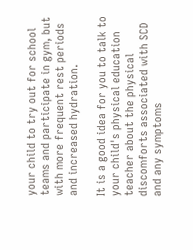your child to try out for school teams and participate in gym, but with more frequent rest periods and increased hydration.

It is a good idea for you to talk to your child's physical education teacher about the physical discomforts associated with SCD and any symptoms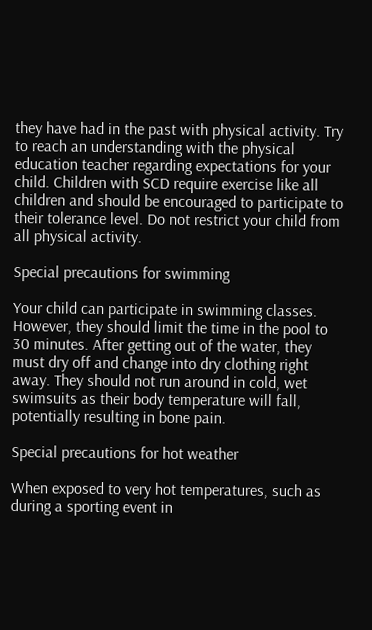they have had in the past with physical activity. Try to reach an understanding with the physical education teacher regarding expectations for your child. Children with SCD require exercise like all children and should be encouraged to participate to their tolerance level. Do not restrict your child from all physical activity.

Special precautions for swimming

Your child can participate in swimming classes. However, they should limit the time in the pool to 30 minutes. After getting out of the water, they must dry off and change into dry clothing right away. They should not run around in cold, wet swimsuits as their body temperature will fall, potentially resulting in bone pain.

Special precautions for hot weather

When exposed to very hot temperatures, such as during a sporting event in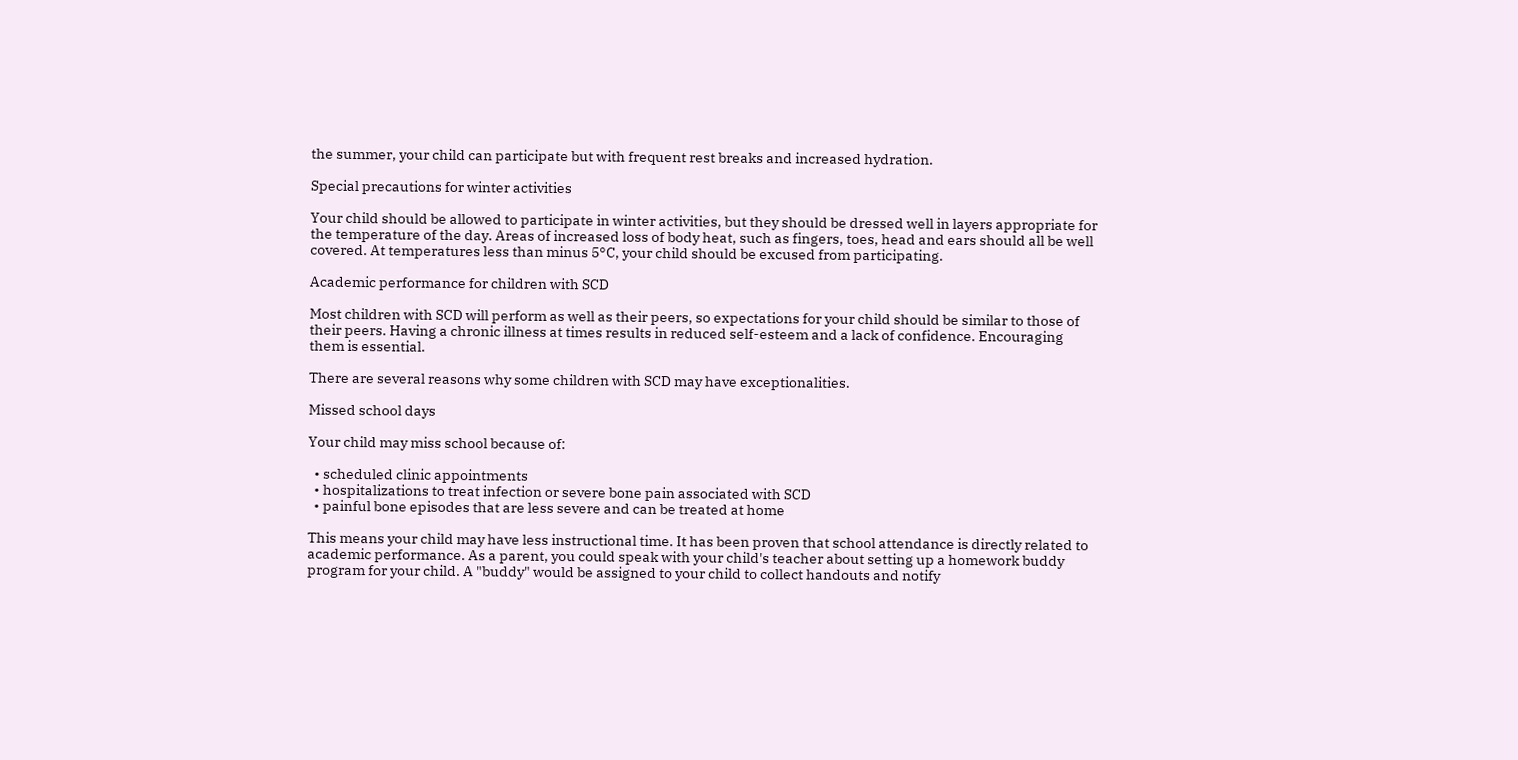the summer, your child can participate but with frequent rest breaks and increased hydration.

Special precautions for winter activities

Your child should be allowed to participate in winter activities, but they should be dressed well in layers appropriate for the temperature of the day. Areas of increased loss of body heat, such as fingers, toes, head and ears should all be well covered. At temperatures less than minus 5°C, your child should be excused from participating.

Academic performance for children with SCD

Most children with SCD will perform as well as their peers, so expectations for your child should be similar to those of their peers. Having a chronic illness at times results in reduced self-esteem and a lack of confidence. Encouraging them is essential.

There are several reasons why some children with SCD may have exceptionalities.

Missed school days

Your child may miss school because of:

  • scheduled clinic appointments
  • hospitalizations to treat infection or severe bone pain associated with SCD
  • painful bone episodes that are less severe and can be treated at home

This means your child may have less instructional time. It has been proven that school attendance is directly related to academic performance. As a parent, you could speak with your child's teacher about setting up a homework buddy program for your child. A "buddy" would be assigned to your child to collect handouts and notify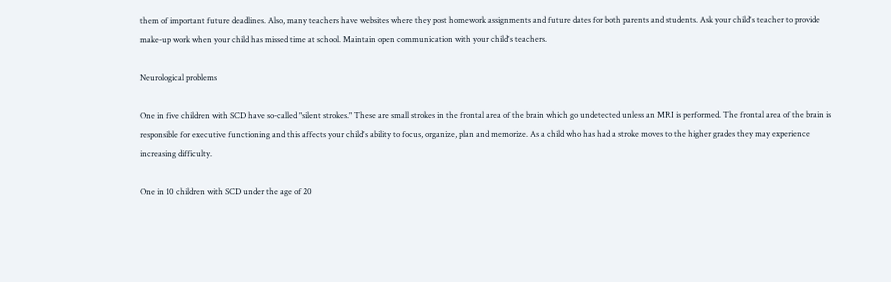them of important future deadlines. Also, many teachers have websites where they post homework assignments and future dates for both parents and students. Ask your child's teacher to provide make-up work when your child has missed time at school. Maintain open communication with your child's teachers.

Neurological problems

One in five children with SCD have so-called "silent strokes." These are small strokes in the frontal area of the brain which go undetected unless an MRI is performed. The frontal area of the brain is responsible for executive functioning and this affects your child's ability to focus, organize, plan and memorize. As a child who has had a stroke moves to the higher grades they may experience increasing difficulty.

One in 10 children with SCD under the age of 20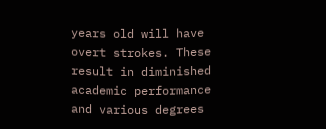years old will have overt strokes. These result in diminished academic performance and various degrees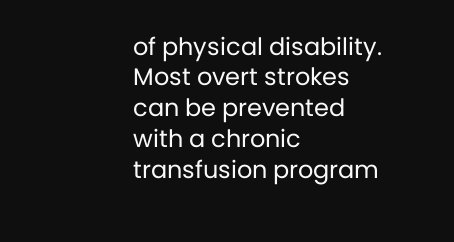of physical disability. Most overt strokes can be prevented with a chronic transfusion program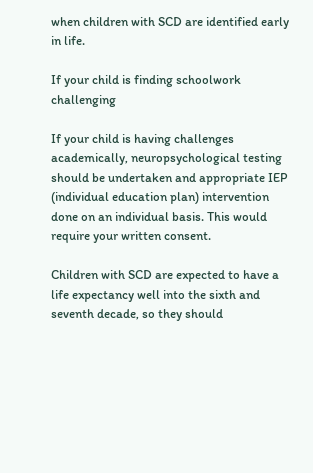when children with SCD are identified early in life.

If your child is finding schoolwork challenging

If your child is having challenges academically, neuropsychological testing should be undertaken and appropriate IEP (individual education plan) intervention done on an individual basis. This would require your written consent.

Children with SCD are expected to have a life expectancy well into the sixth and seventh decade, so they should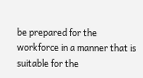be prepared for the workforce in a manner that is suitable for the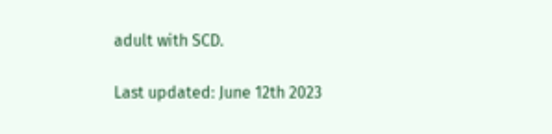adult with SCD.

Last updated: June 12th 2023